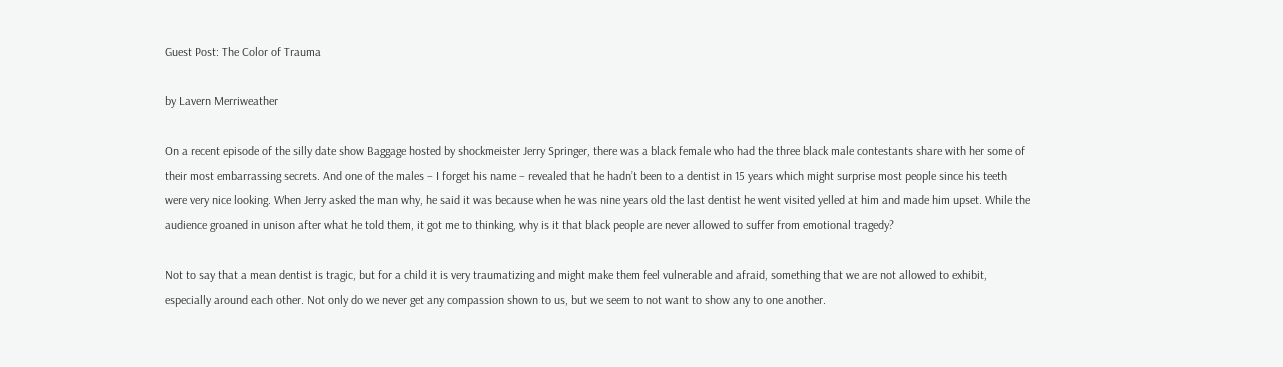Guest Post: The Color of Trauma

by Lavern Merriweather

On a recent episode of the silly date show Baggage hosted by shockmeister Jerry Springer, there was a black female who had the three black male contestants share with her some of their most embarrassing secrets. And one of the males – I forget his name – revealed that he hadn’t been to a dentist in 15 years which might surprise most people since his teeth were very nice looking. When Jerry asked the man why, he said it was because when he was nine years old the last dentist he went visited yelled at him and made him upset. While the audience groaned in unison after what he told them, it got me to thinking, why is it that black people are never allowed to suffer from emotional tragedy?

Not to say that a mean dentist is tragic, but for a child it is very traumatizing and might make them feel vulnerable and afraid, something that we are not allowed to exhibit, especially around each other. Not only do we never get any compassion shown to us, but we seem to not want to show any to one another.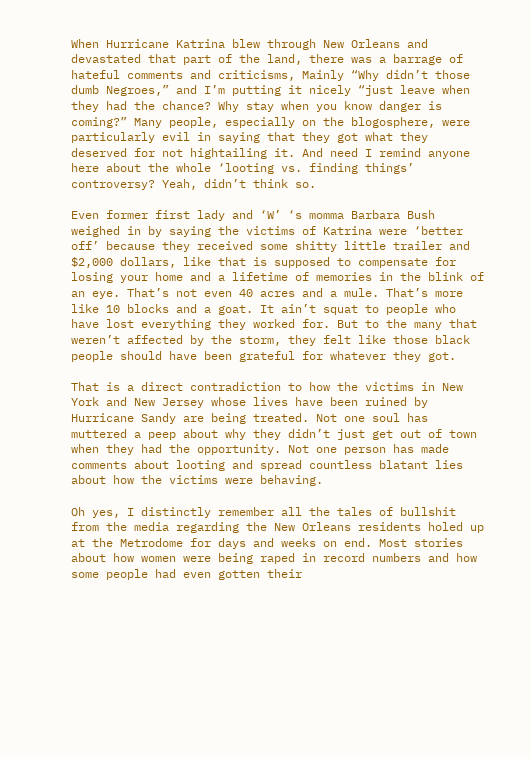When Hurricane Katrina blew through New Orleans and devastated that part of the land, there was a barrage of hateful comments and criticisms, Mainly “Why didn’t those dumb Negroes,” and I’m putting it nicely “just leave when they had the chance? Why stay when you know danger is coming?” Many people, especially on the blogosphere, were particularly evil in saying that they got what they deserved for not hightailing it. And need I remind anyone here about the whole ‘looting vs. finding things’ controversy? Yeah, didn’t think so.

Even former first lady and ‘W’ ‘s momma Barbara Bush weighed in by saying the victims of Katrina were ‘better off’ because they received some shitty little trailer and $2,000 dollars, like that is supposed to compensate for losing your home and a lifetime of memories in the blink of an eye. That’s not even 40 acres and a mule. That’s more like 10 blocks and a goat. It ain’t squat to people who have lost everything they worked for. But to the many that weren’t affected by the storm, they felt like those black people should have been grateful for whatever they got.

That is a direct contradiction to how the victims in New York and New Jersey whose lives have been ruined by Hurricane Sandy are being treated. Not one soul has muttered a peep about why they didn’t just get out of town when they had the opportunity. Not one person has made comments about looting and spread countless blatant lies about how the victims were behaving.

Oh yes, I distinctly remember all the tales of bullshit from the media regarding the New Orleans residents holed up at the Metrodome for days and weeks on end. Most stories about how women were being raped in record numbers and how some people had even gotten their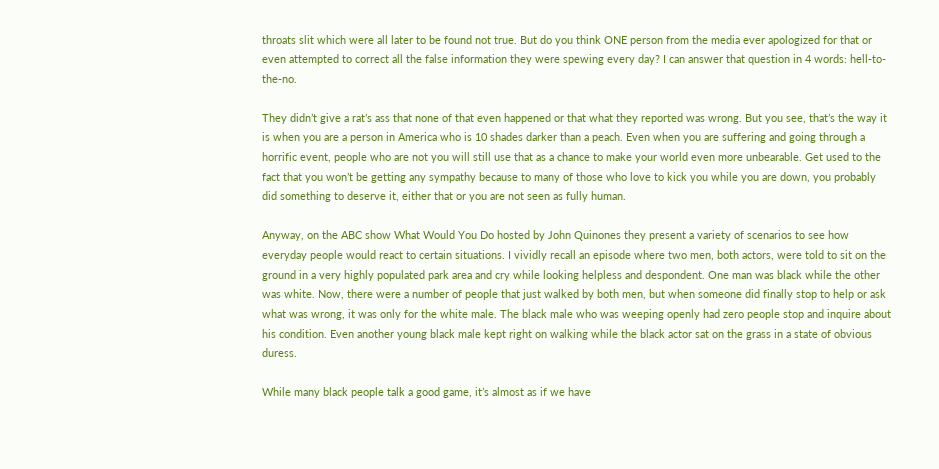throats slit which were all later to be found not true. But do you think ONE person from the media ever apologized for that or even attempted to correct all the false information they were spewing every day? I can answer that question in 4 words: hell-to-the-no.

They didn’t give a rat’s ass that none of that even happened or that what they reported was wrong. But you see, that’s the way it is when you are a person in America who is 10 shades darker than a peach. Even when you are suffering and going through a horrific event, people who are not you will still use that as a chance to make your world even more unbearable. Get used to the fact that you won’t be getting any sympathy because to many of those who love to kick you while you are down, you probably did something to deserve it, either that or you are not seen as fully human.

Anyway, on the ABC show What Would You Do hosted by John Quinones they present a variety of scenarios to see how everyday people would react to certain situations. I vividly recall an episode where two men, both actors, were told to sit on the ground in a very highly populated park area and cry while looking helpless and despondent. One man was black while the other was white. Now, there were a number of people that just walked by both men, but when someone did finally stop to help or ask what was wrong, it was only for the white male. The black male who was weeping openly had zero people stop and inquire about his condition. Even another young black male kept right on walking while the black actor sat on the grass in a state of obvious duress.

While many black people talk a good game, it’s almost as if we have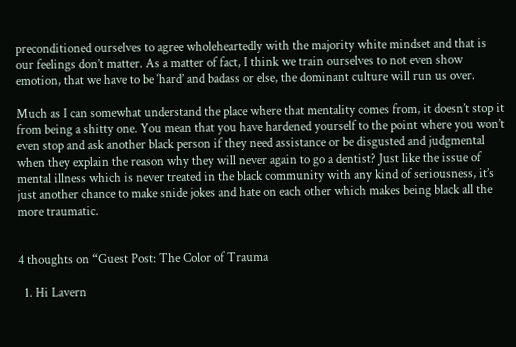preconditioned ourselves to agree wholeheartedly with the majority white mindset and that is our feelings don’t matter. As a matter of fact, I think we train ourselves to not even show emotion, that we have to be ‘hard’ and badass or else, the dominant culture will run us over.

Much as I can somewhat understand the place where that mentality comes from, it doesn’t stop it from being a shitty one. You mean that you have hardened yourself to the point where you won’t even stop and ask another black person if they need assistance or be disgusted and judgmental when they explain the reason why they will never again to go a dentist? Just like the issue of mental illness which is never treated in the black community with any kind of seriousness, it’s just another chance to make snide jokes and hate on each other which makes being black all the more traumatic.


4 thoughts on “Guest Post: The Color of Trauma

  1. Hi Lavern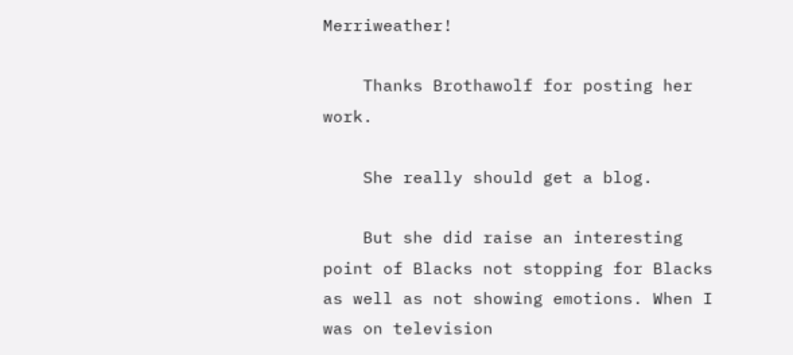Merriweather!

    Thanks Brothawolf for posting her work.

    She really should get a blog.

    But she did raise an interesting point of Blacks not stopping for Blacks as well as not showing emotions. When I was on television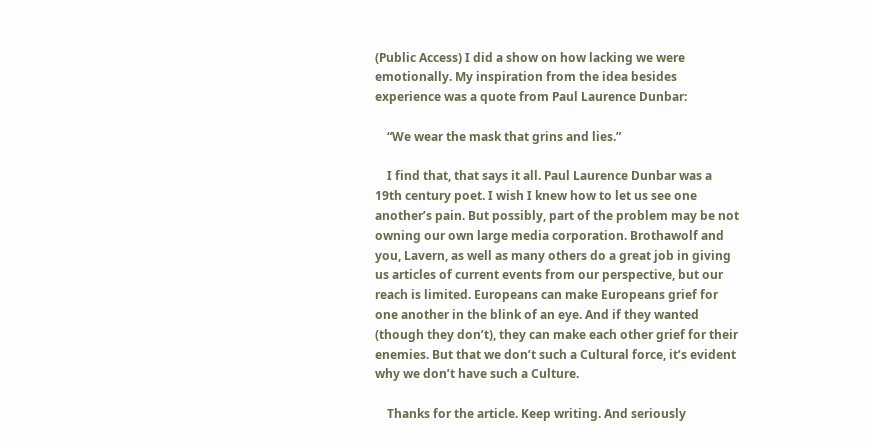(Public Access) I did a show on how lacking we were emotionally. My inspiration from the idea besides experience was a quote from Paul Laurence Dunbar:

    “We wear the mask that grins and lies.”

    I find that, that says it all. Paul Laurence Dunbar was a 19th century poet. I wish I knew how to let us see one another’s pain. But possibly, part of the problem may be not owning our own large media corporation. Brothawolf and you, Lavern, as well as many others do a great job in giving us articles of current events from our perspective, but our reach is limited. Europeans can make Europeans grief for one another in the blink of an eye. And if they wanted (though they don’t), they can make each other grief for their enemies. But that we don’t such a Cultural force, it’s evident why we don’t have such a Culture.

    Thanks for the article. Keep writing. And seriously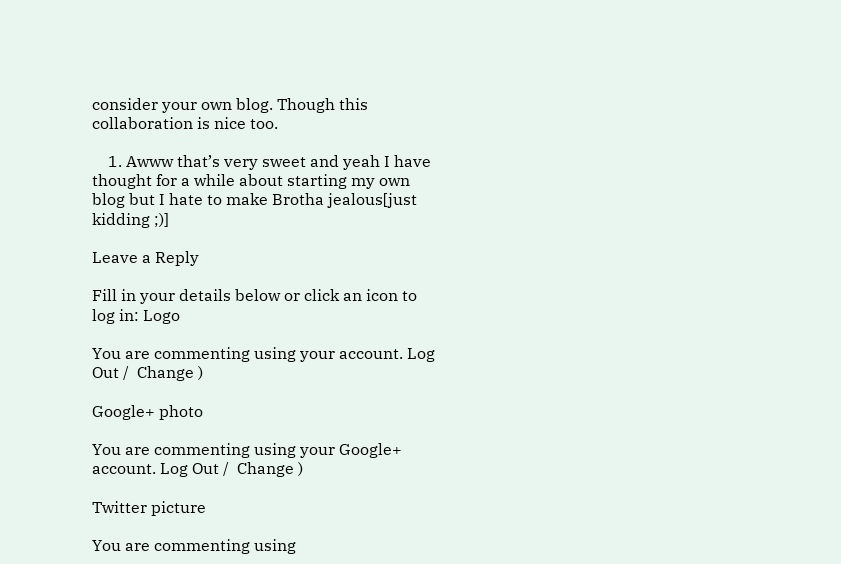consider your own blog. Though this collaboration is nice too.

    1. Awww that’s very sweet and yeah I have thought for a while about starting my own blog but I hate to make Brotha jealous[just kidding ;)]

Leave a Reply

Fill in your details below or click an icon to log in: Logo

You are commenting using your account. Log Out /  Change )

Google+ photo

You are commenting using your Google+ account. Log Out /  Change )

Twitter picture

You are commenting using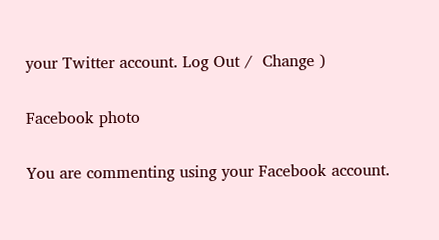your Twitter account. Log Out /  Change )

Facebook photo

You are commenting using your Facebook account.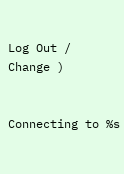Log Out /  Change )


Connecting to %s